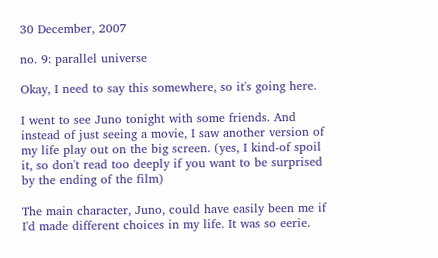30 December, 2007

no. 9: parallel universe

Okay, I need to say this somewhere, so it's going here.

I went to see Juno tonight with some friends. And instead of just seeing a movie, I saw another version of my life play out on the big screen. (yes, I kind-of spoil it, so don't read too deeply if you want to be surprised by the ending of the film)

The main character, Juno, could have easily been me if I'd made different choices in my life. It was so eerie.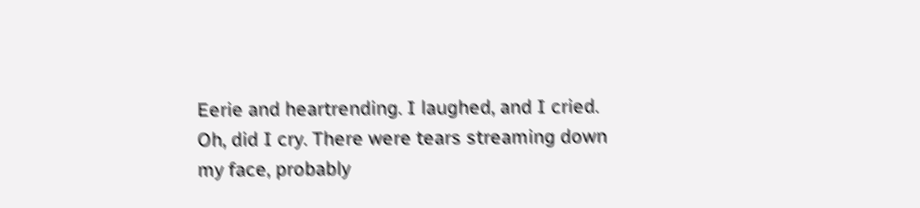Eerie and heartrending. I laughed, and I cried. Oh, did I cry. There were tears streaming down my face, probably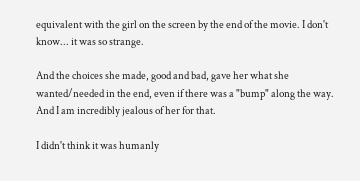equivalent with the girl on the screen by the end of the movie. I don't know... it was so strange.

And the choices she made, good and bad, gave her what she wanted/needed in the end, even if there was a "bump" along the way. And I am incredibly jealous of her for that.

I didn't think it was humanly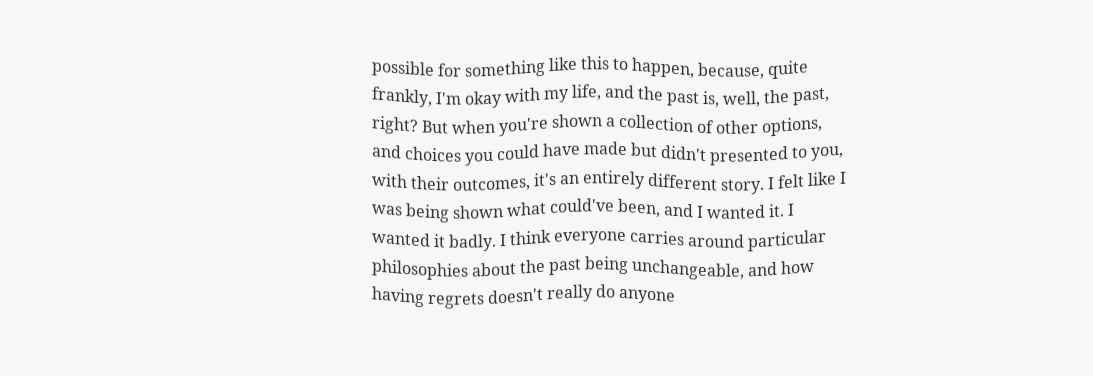possible for something like this to happen, because, quite frankly, I'm okay with my life, and the past is, well, the past, right? But when you're shown a collection of other options, and choices you could have made but didn't presented to you, with their outcomes, it's an entirely different story. I felt like I was being shown what could've been, and I wanted it. I wanted it badly. I think everyone carries around particular philosophies about the past being unchangeable, and how having regrets doesn't really do anyone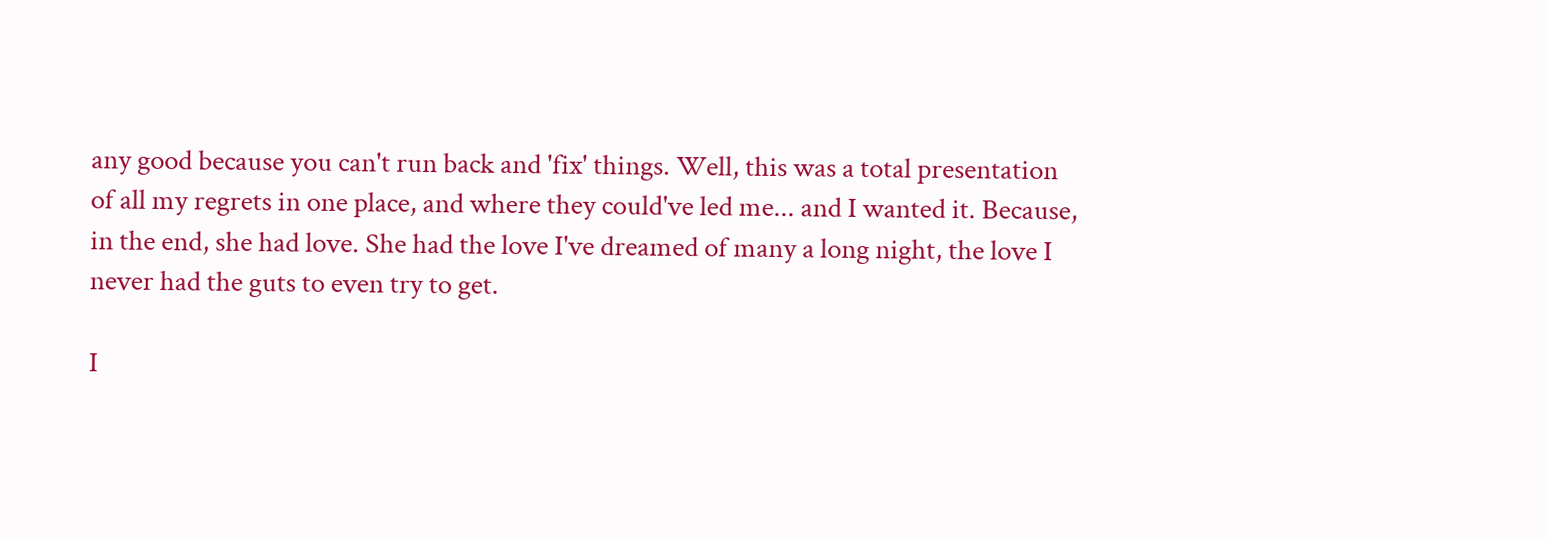any good because you can't run back and 'fix' things. Well, this was a total presentation of all my regrets in one place, and where they could've led me... and I wanted it. Because, in the end, she had love. She had the love I've dreamed of many a long night, the love I never had the guts to even try to get.

I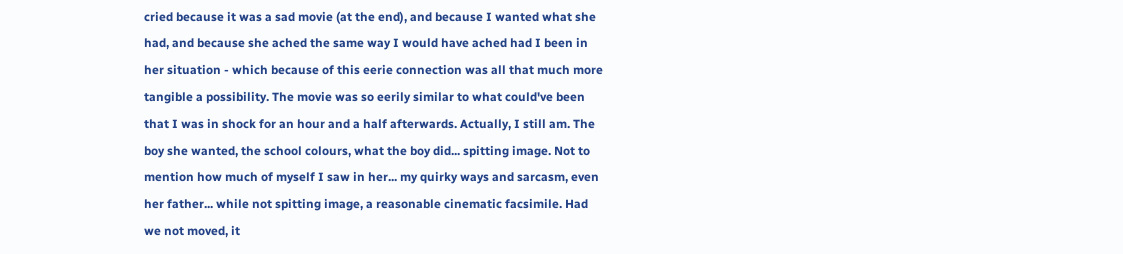cried because it was a sad movie (at the end), and because I wanted what she had, and because she ached the same way I would have ached had I been in her situation - which because of this eerie connection was all that much more tangible a possibility. The movie was so eerily similar to what could've been that I was in shock for an hour and a half afterwards. Actually, I still am. The boy she wanted, the school colours, what the boy did... spitting image. Not to mention how much of myself I saw in her... my quirky ways and sarcasm, even her father... while not spitting image, a reasonable cinematic facsimile. Had we not moved, it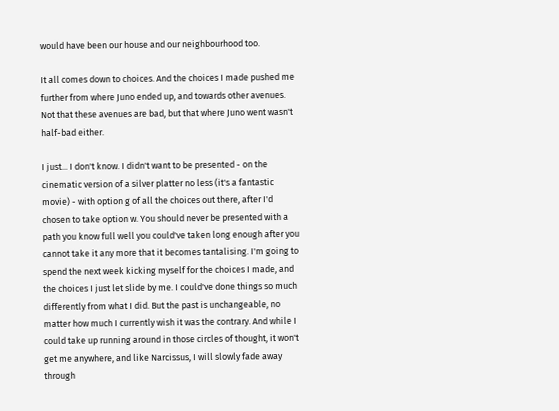would have been our house and our neighbourhood too.

It all comes down to choices. And the choices I made pushed me further from where Juno ended up, and towards other avenues. Not that these avenues are bad, but that where Juno went wasn't half-bad either.

I just... I don't know. I didn't want to be presented - on the cinematic version of a silver platter no less (it's a fantastic movie) - with option g of all the choices out there, after I'd chosen to take option w. You should never be presented with a path you know full well you could've taken long enough after you cannot take it any more that it becomes tantalising. I'm going to spend the next week kicking myself for the choices I made, and the choices I just let slide by me. I could've done things so much differently from what I did. But the past is unchangeable, no matter how much I currently wish it was the contrary. And while I could take up running around in those circles of thought, it won't get me anywhere, and like Narcissus, I will slowly fade away through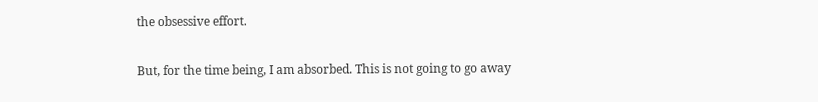the obsessive effort.

But, for the time being, I am absorbed. This is not going to go away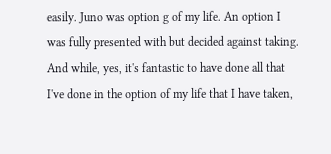easily. Juno was option g of my life. An option I was fully presented with but decided against taking. And while, yes, it's fantastic to have done all that I've done in the option of my life that I have taken,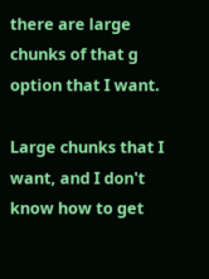there are large chunks of that g option that I want.

Large chunks that I want, and I don't know how to get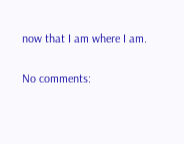now that I am where I am.

No comments: